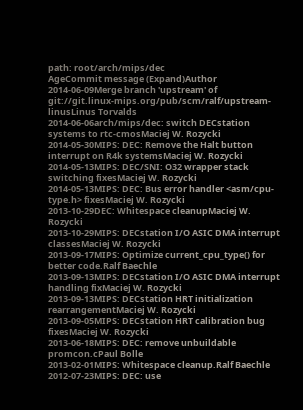path: root/arch/mips/dec
AgeCommit message (Expand)Author
2014-06-09Merge branch 'upstream' of git://git.linux-mips.org/pub/scm/ralf/upstream-linusLinus Torvalds
2014-06-06arch/mips/dec: switch DECstation systems to rtc-cmosMaciej W. Rozycki
2014-05-30MIPS: DEC: Remove the Halt button interrupt on R4k systemsMaciej W. Rozycki
2014-05-13MIPS: DEC/SNI: O32 wrapper stack switching fixesMaciej W. Rozycki
2014-05-13MIPS: DEC: Bus error handler <asm/cpu-type.h> fixesMaciej W. Rozycki
2013-10-29DEC: Whitespace cleanupMaciej W. Rozycki
2013-10-29MIPS: DECstation I/O ASIC DMA interrupt classesMaciej W. Rozycki
2013-09-17MIPS: Optimize current_cpu_type() for better code.Ralf Baechle
2013-09-13MIPS: DECstation I/O ASIC DMA interrupt handling fixMaciej W. Rozycki
2013-09-13MIPS: DECstation HRT initialization rearrangementMaciej W. Rozycki
2013-09-05MIPS: DECstation HRT calibration bug fixesMaciej W. Rozycki
2013-06-18MIPS: DEC: remove unbuildable promcon.cPaul Bolle
2013-02-01MIPS: Whitespace cleanup.Ralf Baechle
2012-07-23MIPS: DEC: use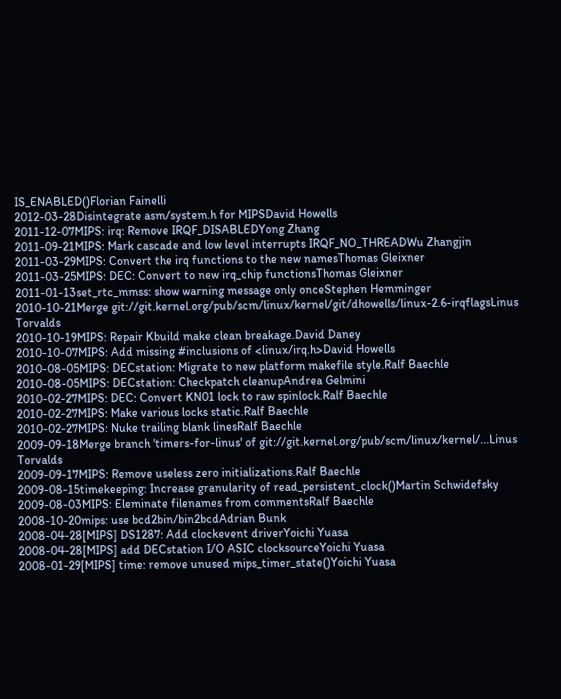IS_ENABLED()Florian Fainelli
2012-03-28Disintegrate asm/system.h for MIPSDavid Howells
2011-12-07MIPS: irq: Remove IRQF_DISABLEDYong Zhang
2011-09-21MIPS: Mark cascade and low level interrupts IRQF_NO_THREADWu Zhangjin
2011-03-29MIPS: Convert the irq functions to the new namesThomas Gleixner
2011-03-25MIPS: DEC: Convert to new irq_chip functionsThomas Gleixner
2011-01-13set_rtc_mmss: show warning message only onceStephen Hemminger
2010-10-21Merge git://git.kernel.org/pub/scm/linux/kernel/git/dhowells/linux-2.6-irqflagsLinus Torvalds
2010-10-19MIPS: Repair Kbuild make clean breakage.David Daney
2010-10-07MIPS: Add missing #inclusions of <linux/irq.h>David Howells
2010-08-05MIPS: DECstation: Migrate to new platform makefile style.Ralf Baechle
2010-08-05MIPS: DECstation: Checkpatch cleanupAndrea Gelmini
2010-02-27MIPS: DEC: Convert KN01 lock to raw spinlock.Ralf Baechle
2010-02-27MIPS: Make various locks static.Ralf Baechle
2010-02-27MIPS: Nuke trailing blank linesRalf Baechle
2009-09-18Merge branch 'timers-for-linus' of git://git.kernel.org/pub/scm/linux/kernel/...Linus Torvalds
2009-09-17MIPS: Remove useless zero initializations.Ralf Baechle
2009-08-15timekeeping: Increase granularity of read_persistent_clock()Martin Schwidefsky
2009-08-03MIPS: Eleminate filenames from commentsRalf Baechle
2008-10-20mips: use bcd2bin/bin2bcdAdrian Bunk
2008-04-28[MIPS] DS1287: Add clockevent driverYoichi Yuasa
2008-04-28[MIPS] add DECstation I/O ASIC clocksourceYoichi Yuasa
2008-01-29[MIPS] time: remove unused mips_timer_state()Yoichi Yuasa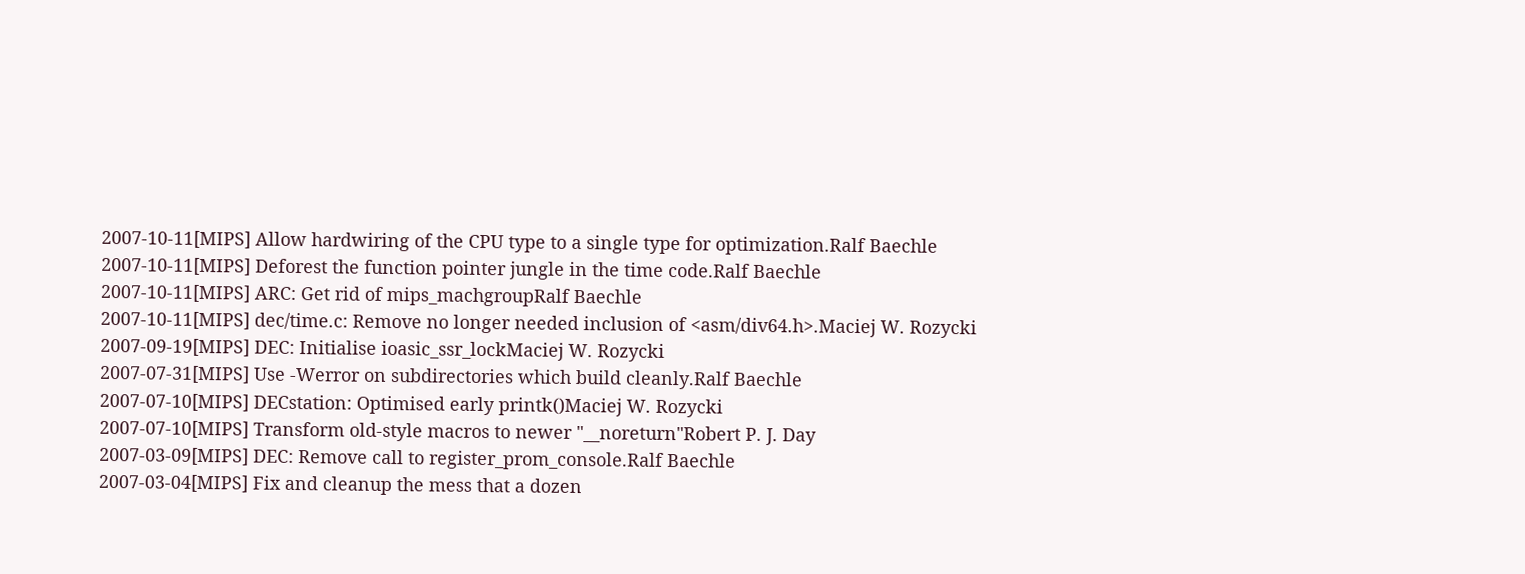2007-10-11[MIPS] Allow hardwiring of the CPU type to a single type for optimization.Ralf Baechle
2007-10-11[MIPS] Deforest the function pointer jungle in the time code.Ralf Baechle
2007-10-11[MIPS] ARC: Get rid of mips_machgroupRalf Baechle
2007-10-11[MIPS] dec/time.c: Remove no longer needed inclusion of <asm/div64.h>.Maciej W. Rozycki
2007-09-19[MIPS] DEC: Initialise ioasic_ssr_lockMaciej W. Rozycki
2007-07-31[MIPS] Use -Werror on subdirectories which build cleanly.Ralf Baechle
2007-07-10[MIPS] DECstation: Optimised early printk()Maciej W. Rozycki
2007-07-10[MIPS] Transform old-style macros to newer "__noreturn"Robert P. J. Day
2007-03-09[MIPS] DEC: Remove call to register_prom_console.Ralf Baechle
2007-03-04[MIPS] Fix and cleanup the mess that a dozen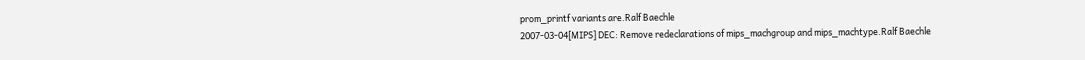prom_printf variants are.Ralf Baechle
2007-03-04[MIPS] DEC: Remove redeclarations of mips_machgroup and mips_machtype.Ralf Baechle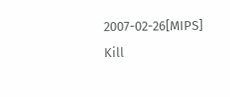2007-02-26[MIPS] Kill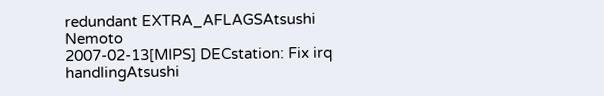redundant EXTRA_AFLAGSAtsushi Nemoto
2007-02-13[MIPS] DECstation: Fix irq handlingAtsushi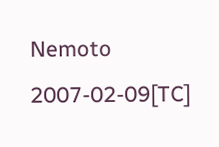Nemoto
2007-02-09[TC]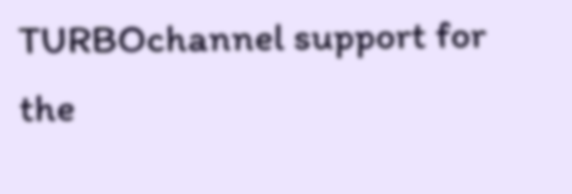TURBOchannel support for the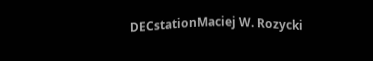DECstationMaciej W. Rozycki